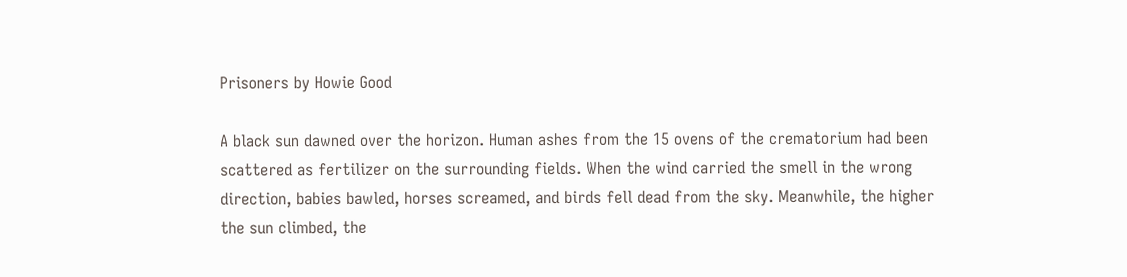Prisoners by Howie Good

A black sun dawned over the horizon. Human ashes from the 15 ovens of the crematorium had been scattered as fertilizer on the surrounding fields. When the wind carried the smell in the wrong direction, babies bawled, horses screamed, and birds fell dead from the sky. Meanwhile, the higher the sun climbed, the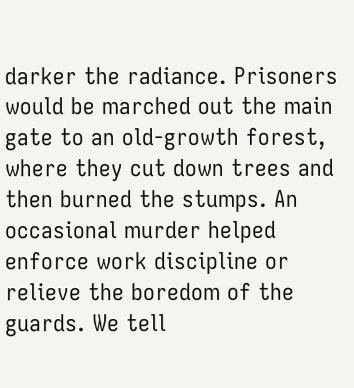darker the radiance. Prisoners would be marched out the main gate to an old-growth forest, where they cut down trees and then burned the stumps. An occasional murder helped enforce work discipline or relieve the boredom of the guards. We tell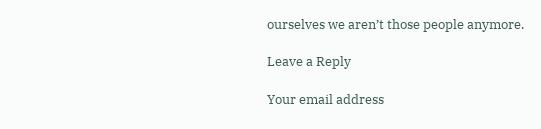ourselves we aren’t those people anymore.

Leave a Reply

Your email address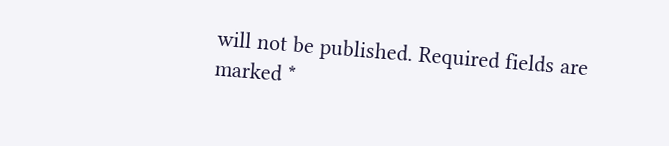will not be published. Required fields are marked *